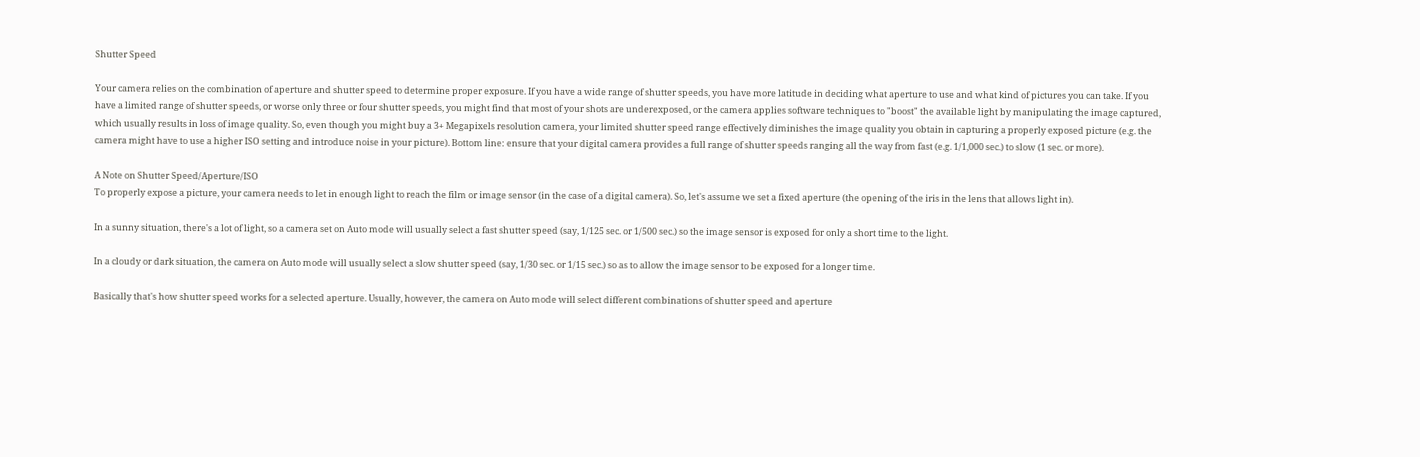Shutter Speed

Your camera relies on the combination of aperture and shutter speed to determine proper exposure. If you have a wide range of shutter speeds, you have more latitude in deciding what aperture to use and what kind of pictures you can take. If you have a limited range of shutter speeds, or worse only three or four shutter speeds, you might find that most of your shots are underexposed, or the camera applies software techniques to "boost" the available light by manipulating the image captured, which usually results in loss of image quality. So, even though you might buy a 3+ Megapixels resolution camera, your limited shutter speed range effectively diminishes the image quality you obtain in capturing a properly exposed picture (e.g. the camera might have to use a higher ISO setting and introduce noise in your picture). Bottom line: ensure that your digital camera provides a full range of shutter speeds ranging all the way from fast (e.g. 1/1,000 sec.) to slow (1 sec. or more).

A Note on Shutter Speed/Aperture/ISO
To properly expose a picture, your camera needs to let in enough light to reach the film or image sensor (in the case of a digital camera). So, let's assume we set a fixed aperture (the opening of the iris in the lens that allows light in).

In a sunny situation, there's a lot of light, so a camera set on Auto mode will usually select a fast shutter speed (say, 1/125 sec. or 1/500 sec.) so the image sensor is exposed for only a short time to the light.

In a cloudy or dark situation, the camera on Auto mode will usually select a slow shutter speed (say, 1/30 sec. or 1/15 sec.) so as to allow the image sensor to be exposed for a longer time.

Basically that's how shutter speed works for a selected aperture. Usually, however, the camera on Auto mode will select different combinations of shutter speed and aperture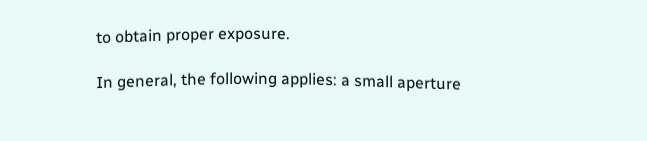to obtain proper exposure.

In general, the following applies: a small aperture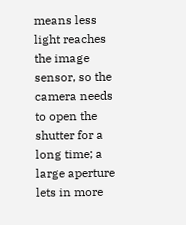means less light reaches the image sensor, so the camera needs to open the shutter for a long time; a large aperture lets in more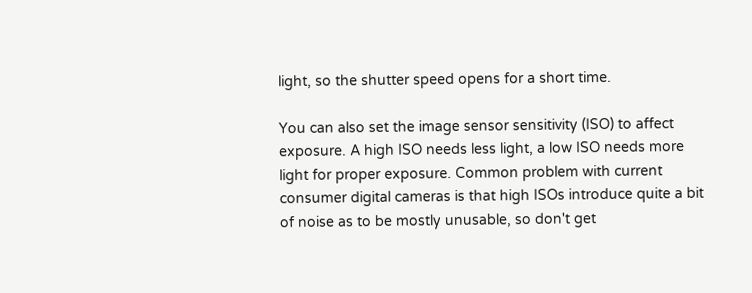light, so the shutter speed opens for a short time.

You can also set the image sensor sensitivity (ISO) to affect exposure. A high ISO needs less light, a low ISO needs more light for proper exposure. Common problem with current consumer digital cameras is that high ISOs introduce quite a bit of noise as to be mostly unusable, so don't get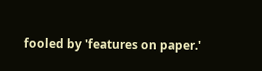fooled by 'features on paper.'